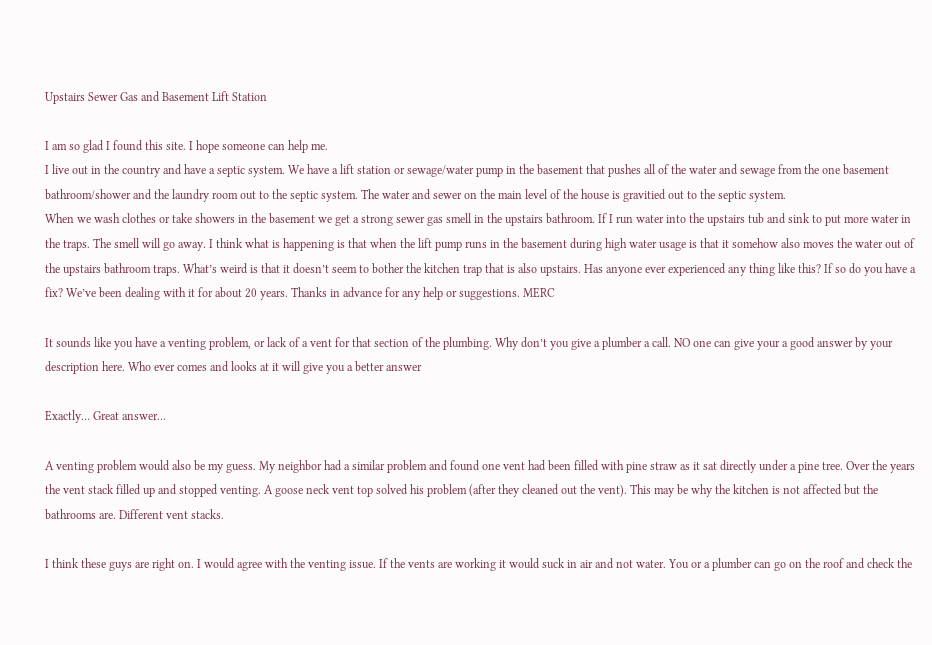Upstairs Sewer Gas and Basement Lift Station

I am so glad I found this site. I hope someone can help me.
I live out in the country and have a septic system. We have a lift station or sewage/water pump in the basement that pushes all of the water and sewage from the one basement bathroom/shower and the laundry room out to the septic system. The water and sewer on the main level of the house is gravitied out to the septic system.
When we wash clothes or take showers in the basement we get a strong sewer gas smell in the upstairs bathroom. If I run water into the upstairs tub and sink to put more water in the traps. The smell will go away. I think what is happening is that when the lift pump runs in the basement during high water usage is that it somehow also moves the water out of the upstairs bathroom traps. What’s weird is that it doesn’t seem to bother the kitchen trap that is also upstairs. Has anyone ever experienced any thing like this? If so do you have a fix? We’ve been dealing with it for about 20 years. Thanks in advance for any help or suggestions. MERC

It sounds like you have a venting problem, or lack of a vent for that section of the plumbing. Why don’t you give a plumber a call. NO one can give your a good answer by your description here. Who ever comes and looks at it will give you a better answer

Exactly… Great answer…

A venting problem would also be my guess. My neighbor had a similar problem and found one vent had been filled with pine straw as it sat directly under a pine tree. Over the years the vent stack filled up and stopped venting. A goose neck vent top solved his problem (after they cleaned out the vent). This may be why the kitchen is not affected but the bathrooms are. Different vent stacks.

I think these guys are right on. I would agree with the venting issue. If the vents are working it would suck in air and not water. You or a plumber can go on the roof and check the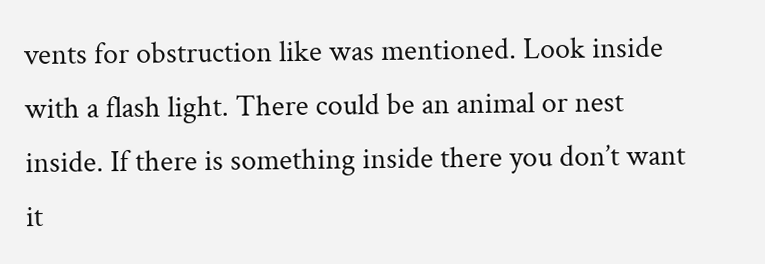vents for obstruction like was mentioned. Look inside with a flash light. There could be an animal or nest inside. If there is something inside there you don’t want it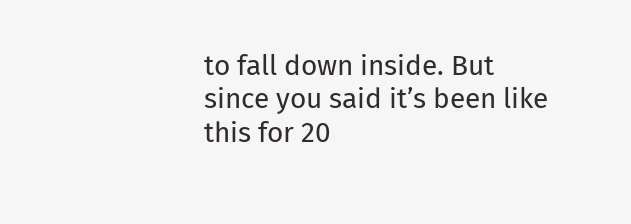to fall down inside. But since you said it’s been like this for 20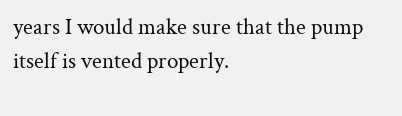years I would make sure that the pump itself is vented properly.